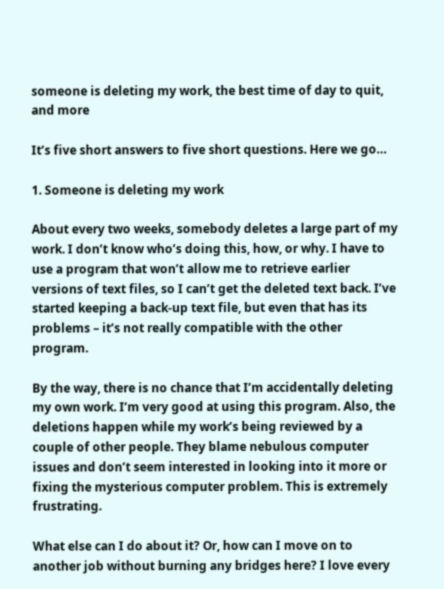someone is deleting my work, the best time of day to quit, and more

It’s five short answers to five short questions. Here we go…

1. Someone is deleting my work

About every two weeks, somebody deletes a large part of my work. I don’t know who’s doing this, how, or why. I have to use a program that won’t allow me to retrieve earlier versions of text files, so I can’t get the deleted text back. I’ve started keeping a back-up text file, but even that has its problems – it’s not really compatible with the other program.

By the way, there is no chance that I’m accidentally deleting my own work. I’m very good at using this program. Also, the deletions happen while my work’s being reviewed by a couple of other people. They blame nebulous computer issues and don’t seem interested in looking into it more or fixing the mysterious computer problem. This is extremely frustrating.

What else can I do about it? Or, how can I move on to another job without burning any bridges here? I love every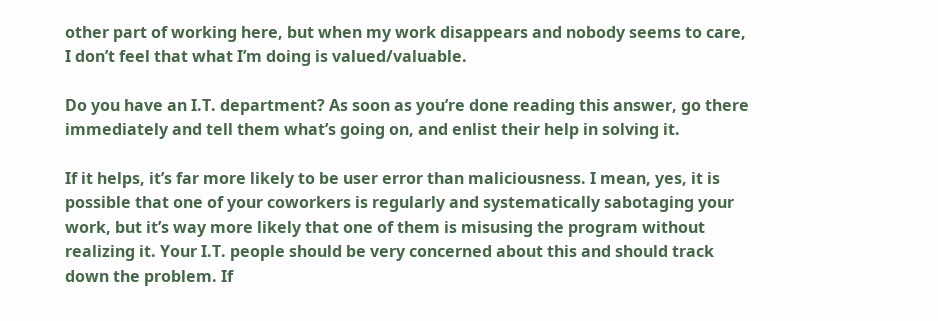other part of working here, but when my work disappears and nobody seems to care, I don’t feel that what I’m doing is valued/valuable.

Do you have an I.T. department? As soon as you’re done reading this answer, go there immediately and tell them what’s going on, and enlist their help in solving it.

If it helps, it’s far more likely to be user error than maliciousness. I mean, yes, it is possible that one of your coworkers is regularly and systematically sabotaging your work, but it’s way more likely that one of them is misusing the program without realizing it. Your I.T. people should be very concerned about this and should track down the problem. If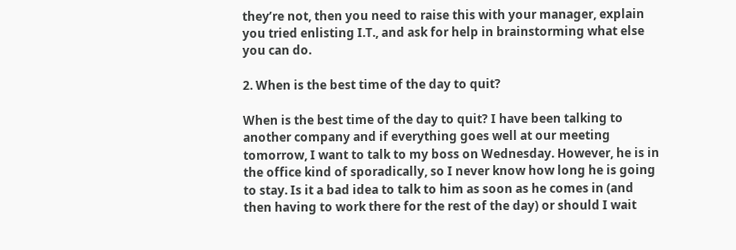they’re not, then you need to raise this with your manager, explain you tried enlisting I.T., and ask for help in brainstorming what else you can do.

2. When is the best time of the day to quit?

When is the best time of the day to quit? I have been talking to another company and if everything goes well at our meeting tomorrow, I want to talk to my boss on Wednesday. However, he is in the office kind of sporadically, so I never know how long he is going to stay. Is it a bad idea to talk to him as soon as he comes in (and then having to work there for the rest of the day) or should I wait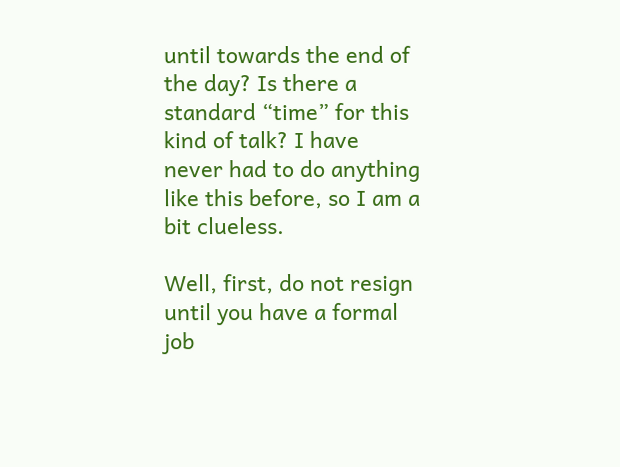until towards the end of the day? Is there a standard “time” for this kind of talk? I have never had to do anything like this before, so I am a bit clueless.

Well, first, do not resign until you have a formal job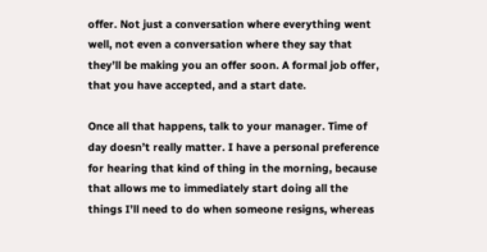offer. Not just a conversation where everything went well, not even a conversation where they say that they’ll be making you an offer soon. A formal job offer, that you have accepted, and a start date.

Once all that happens, talk to your manager. Time of day doesn’t really matter. I have a personal preference for hearing that kind of thing in the morning, because that allows me to immediately start doing all the things I’ll need to do when someone resigns, whereas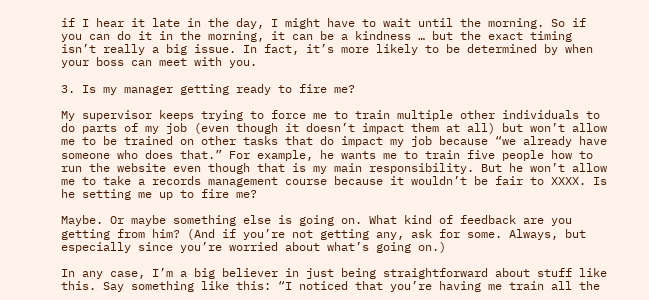if I hear it late in the day, I might have to wait until the morning. So if you can do it in the morning, it can be a kindness … but the exact timing isn’t really a big issue. In fact, it’s more likely to be determined by when your boss can meet with you.

3. Is my manager getting ready to fire me?

My supervisor keeps trying to force me to train multiple other individuals to do parts of my job (even though it doesn’t impact them at all) but won’t allow me to be trained on other tasks that do impact my job because “we already have someone who does that.” For example, he wants me to train five people how to run the website even though that is my main responsibility. But he won’t allow me to take a records management course because it wouldn’t be fair to XXXX. Is he setting me up to fire me?

Maybe. Or maybe something else is going on. What kind of feedback are you getting from him? (And if you’re not getting any, ask for some. Always, but especially since you’re worried about what’s going on.)

In any case, I’m a big believer in just being straightforward about stuff like this. Say something like this: “I noticed that you’re having me train all the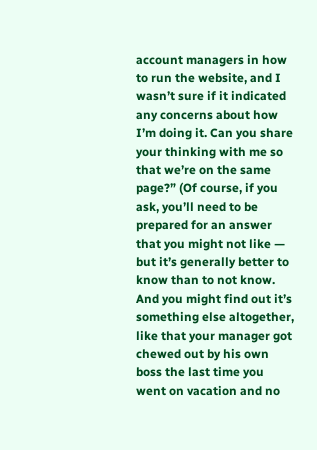account managers in how to run the website, and I wasn’t sure if it indicated any concerns about how I’m doing it. Can you share your thinking with me so that we’re on the same page?” (Of course, if you ask, you’ll need to be prepared for an answer that you might not like — but it’s generally better to know than to not know. And you might find out it’s something else altogether, like that your manager got chewed out by his own boss the last time you went on vacation and no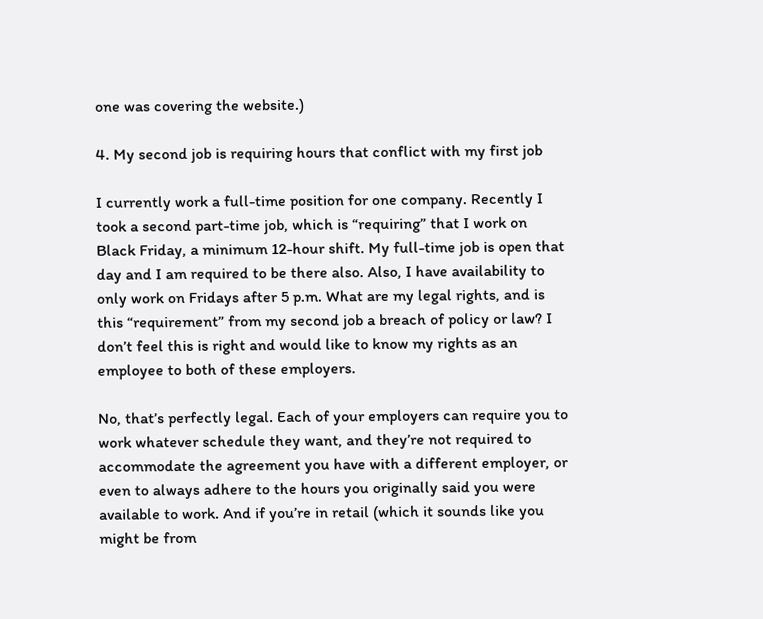one was covering the website.)

4. My second job is requiring hours that conflict with my first job

I currently work a full-time position for one company. Recently I took a second part-time job, which is “requiring” that I work on Black Friday, a minimum 12-hour shift. My full-time job is open that day and I am required to be there also. Also, I have availability to only work on Fridays after 5 p.m. What are my legal rights, and is this “requirement” from my second job a breach of policy or law? I don’t feel this is right and would like to know my rights as an employee to both of these employers.

No, that’s perfectly legal. Each of your employers can require you to work whatever schedule they want, and they’re not required to accommodate the agreement you have with a different employer, or even to always adhere to the hours you originally said you were available to work. And if you’re in retail (which it sounds like you might be from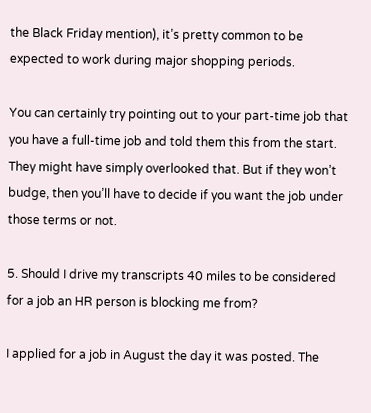the Black Friday mention), it’s pretty common to be expected to work during major shopping periods.

You can certainly try pointing out to your part-time job that you have a full-time job and told them this from the start. They might have simply overlooked that. But if they won’t budge, then you’ll have to decide if you want the job under those terms or not.

5. Should I drive my transcripts 40 miles to be considered for a job an HR person is blocking me from?

I applied for a job in August the day it was posted. The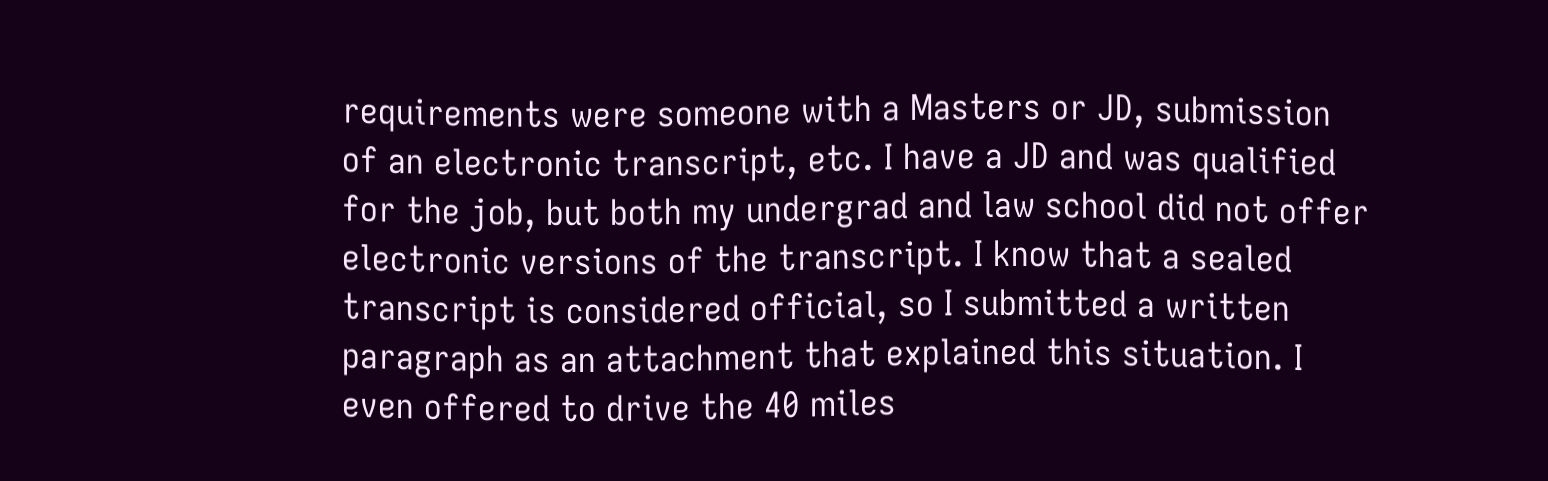requirements were someone with a Masters or JD, submission of an electronic transcript, etc. I have a JD and was qualified for the job, but both my undergrad and law school did not offer electronic versions of the transcript. I know that a sealed transcript is considered official, so I submitted a written paragraph as an attachment that explained this situation. I even offered to drive the 40 miles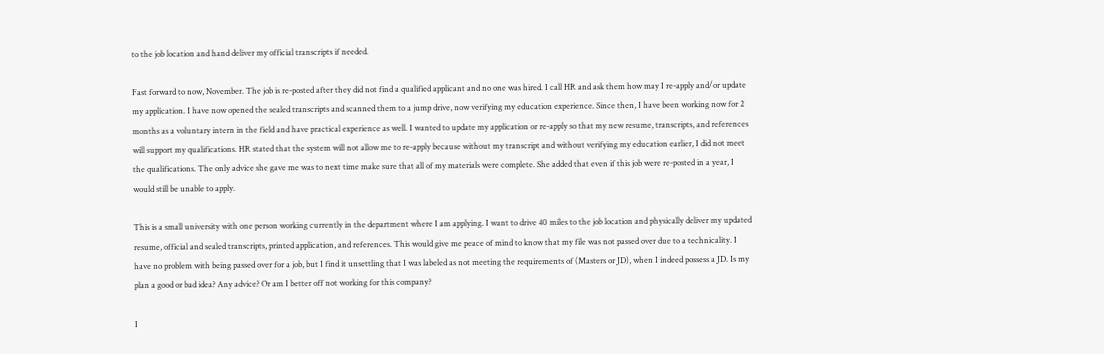to the job location and hand deliver my official transcripts if needed.

Fast forward to now, November. The job is re-posted after they did not find a qualified applicant and no one was hired. I call HR and ask them how may I re-apply and/or update my application. I have now opened the sealed transcripts and scanned them to a jump drive, now verifying my education experience. Since then, I have been working now for 2 months as a voluntary intern in the field and have practical experience as well. I wanted to update my application or re-apply so that my new resume, transcripts, and references will support my qualifications. HR stated that the system will not allow me to re-apply because without my transcript and without verifying my education earlier, I did not meet the qualifications. The only advice she gave me was to next time make sure that all of my materials were complete. She added that even if this job were re-posted in a year, I would still be unable to apply.

This is a small university with one person working currently in the department where I am applying. I want to drive 40 miles to the job location and physically deliver my updated resume, official and sealed transcripts, printed application, and references. This would give me peace of mind to know that my file was not passed over due to a technicality. I have no problem with being passed over for a job, but I find it unsettling that I was labeled as not meeting the requirements of (Masters or JD), when I indeed possess a JD. Is my plan a good or bad idea? Any advice? Or am I better off not working for this company?

I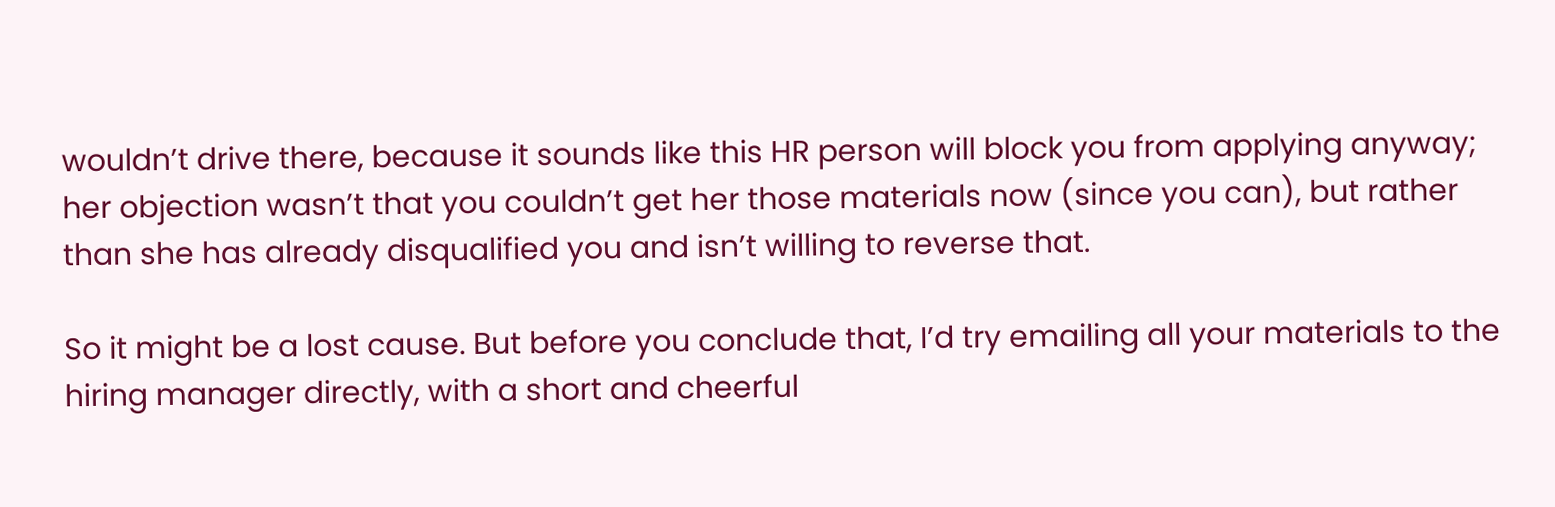wouldn’t drive there, because it sounds like this HR person will block you from applying anyway; her objection wasn’t that you couldn’t get her those materials now (since you can), but rather than she has already disqualified you and isn’t willing to reverse that.

So it might be a lost cause. But before you conclude that, I’d try emailing all your materials to the hiring manager directly, with a short and cheerful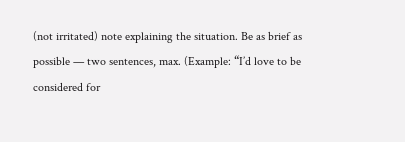(not irritated) note explaining the situation. Be as brief as possible — two sentences, max. (Example: “I’d love to be considered for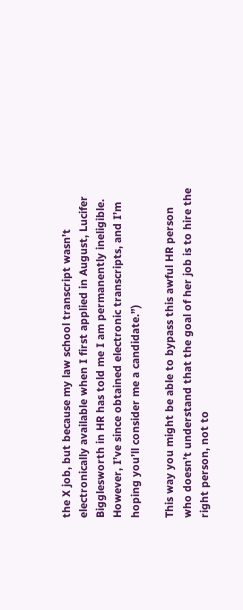the X job, but because my law school transcript wasn’t electronically available when I first applied in August, Lucifer Bigglesworth in HR has told me I am permanently ineligible. However, I’ve since obtained electronic transcripts, and I’m hoping you’ll consider me a candidate.”)

This way you might be able to bypass this awful HR person who doesn’t understand that the goal of her job is to hire the right person, not to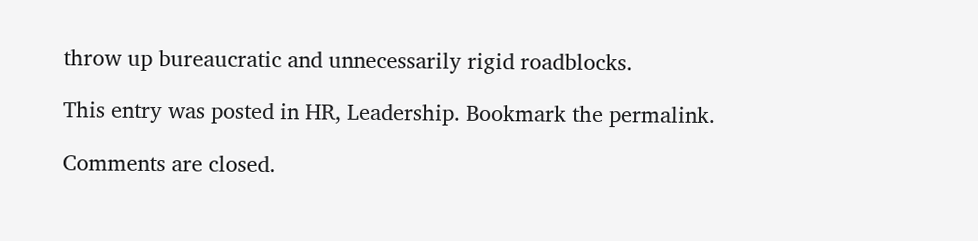throw up bureaucratic and unnecessarily rigid roadblocks.

This entry was posted in HR, Leadership. Bookmark the permalink.

Comments are closed.